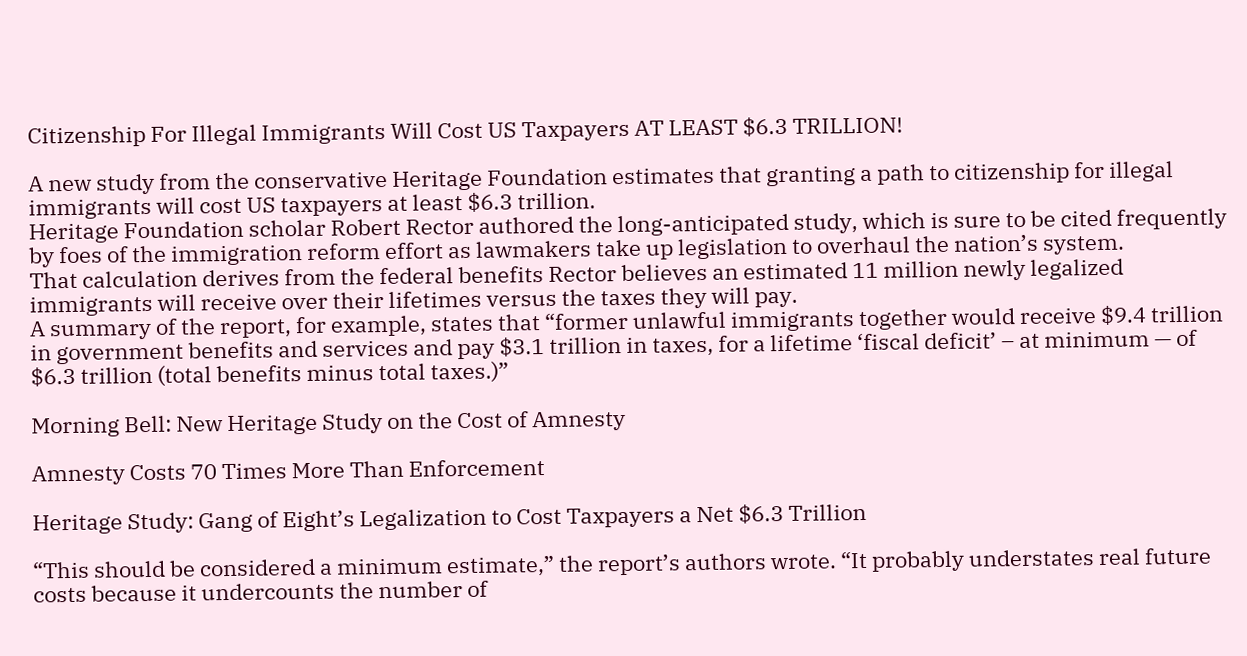Citizenship For Illegal Immigrants Will Cost US Taxpayers AT LEAST $6.3 TRILLION!

A new study from the conservative Heritage Foundation estimates that granting a path to citizenship for illegal immigrants will cost US taxpayers at least $6.3 trillion.
Heritage Foundation scholar Robert Rector authored the long-anticipated study, which is sure to be cited frequently by foes of the immigration reform effort as lawmakers take up legislation to overhaul the nation’s system.
That calculation derives from the federal benefits Rector believes an estimated 11 million newly legalized immigrants will receive over their lifetimes versus the taxes they will pay.
A summary of the report, for example, states that “former unlawful immigrants together would receive $9.4 trillion in government benefits and services and pay $3.1 trillion in taxes, for a lifetime ‘fiscal deficit’ – at minimum — of $6.3 trillion (total benefits minus total taxes.)”

Morning Bell: New Heritage Study on the Cost of Amnesty

Amnesty Costs 70 Times More Than Enforcement

Heritage Study: Gang of Eight’s Legalization to Cost Taxpayers a Net $6.3 Trillion

“This should be considered a minimum estimate,” the report’s authors wrote. “It probably understates real future costs because it undercounts the number of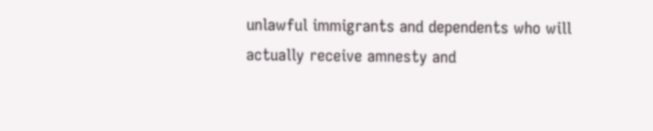unlawful immigrants and dependents who will actually receive amnesty and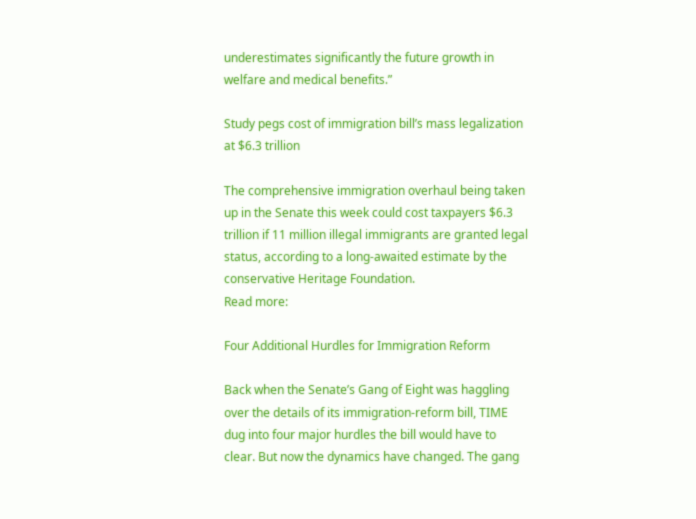underestimates significantly the future growth in welfare and medical benefits.”

Study pegs cost of immigration bill’s mass legalization at $6.3 trillion

The comprehensive immigration overhaul being taken up in the Senate this week could cost taxpayers $6.3 trillion if 11 million illegal immigrants are granted legal status, according to a long-awaited estimate by the conservative Heritage Foundation.
Read more:

Four Additional Hurdles for Immigration Reform

Back when the Senate’s Gang of Eight was haggling over the details of its immigration-reform bill, TIME dug into four major hurdles the bill would have to clear. But now the dynamics have changed. The gang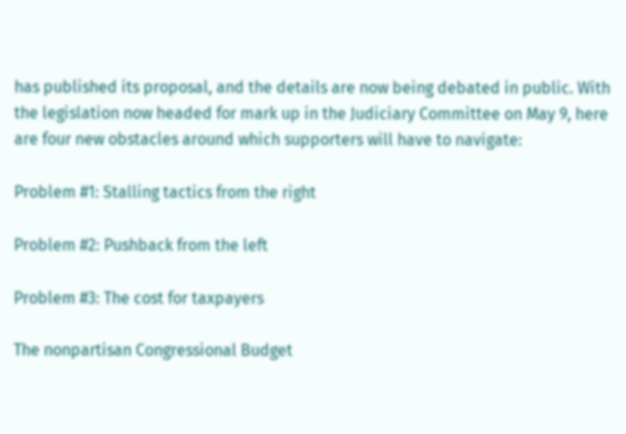has published its proposal, and the details are now being debated in public. With the legislation now headed for mark up in the Judiciary Committee on May 9, here are four new obstacles around which supporters will have to navigate:

Problem #1: Stalling tactics from the right

Problem #2: Pushback from the left

Problem #3: The cost for taxpayers

The nonpartisan Congressional Budget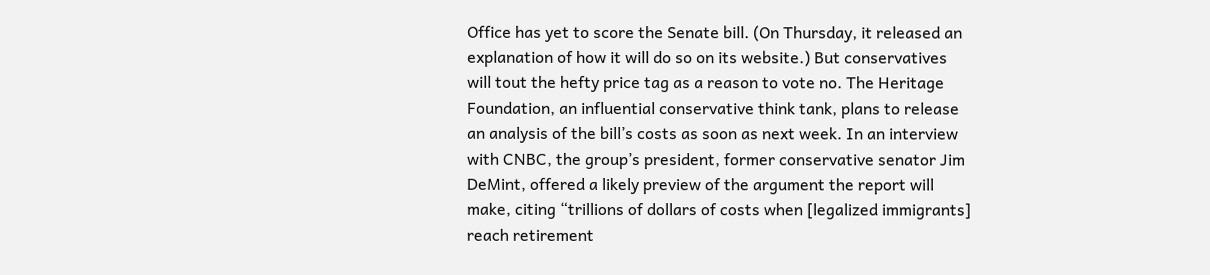Office has yet to score the Senate bill. (On Thursday, it released an explanation of how it will do so on its website.) But conservatives will tout the hefty price tag as a reason to vote no. The Heritage Foundation, an influential conservative think tank, plans to release an analysis of the bill’s costs as soon as next week. In an interview with CNBC, the group’s president, former conservative senator Jim DeMint, offered a likely preview of the argument the report will make, citing “trillions of dollars of costs when [legalized immigrants] reach retirement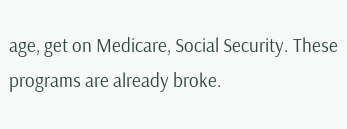age, get on Medicare, Social Security. These programs are already broke.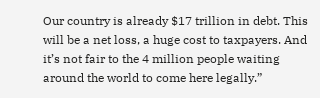Our country is already $17 trillion in debt. This will be a net loss, a huge cost to taxpayers. And it’s not fair to the 4 million people waiting around the world to come here legally.”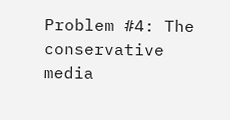Problem #4: The conservative media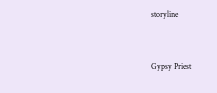storyline


Gypsy Priest